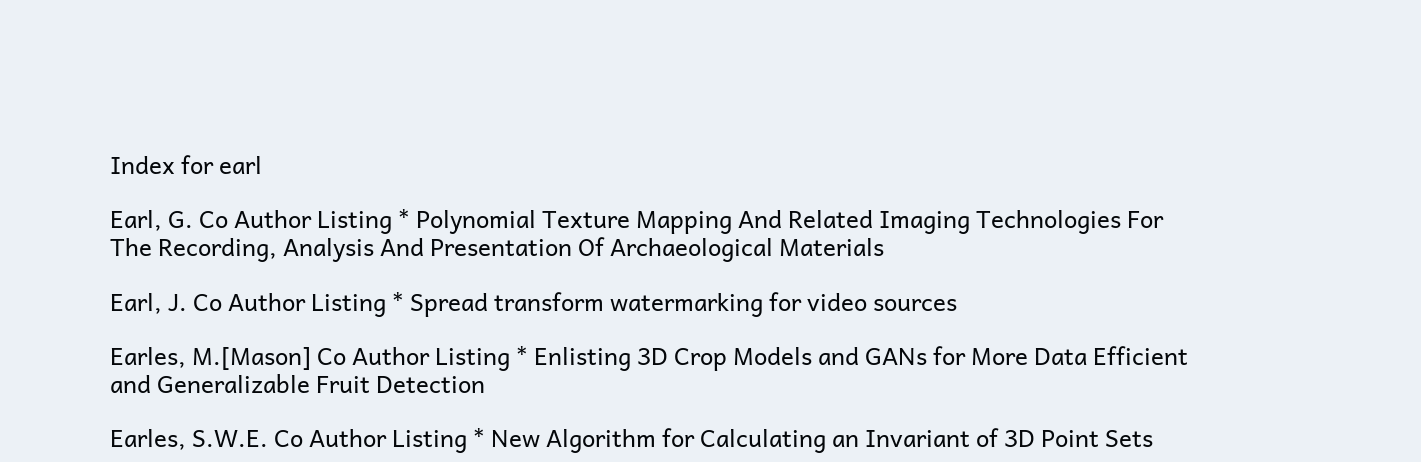Index for earl

Earl, G. Co Author Listing * Polynomial Texture Mapping And Related Imaging Technologies For The Recording, Analysis And Presentation Of Archaeological Materials

Earl, J. Co Author Listing * Spread transform watermarking for video sources

Earles, M.[Mason] Co Author Listing * Enlisting 3D Crop Models and GANs for More Data Efficient and Generalizable Fruit Detection

Earles, S.W.E. Co Author Listing * New Algorithm for Calculating an Invariant of 3D Point Sets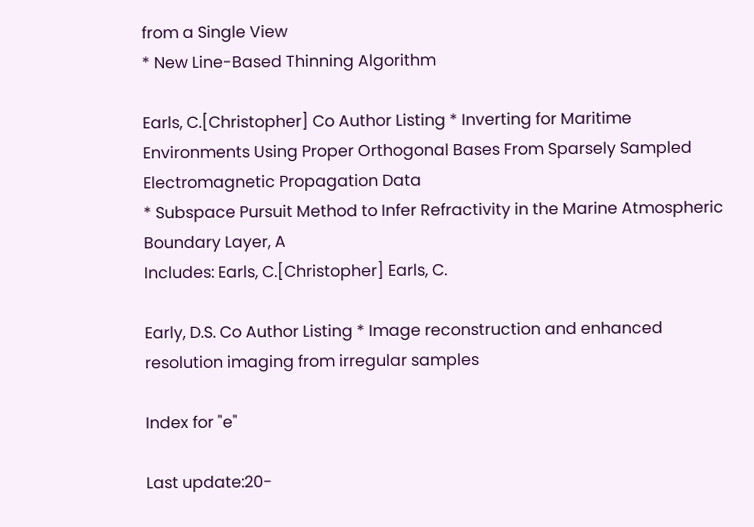from a Single View
* New Line-Based Thinning Algorithm

Earls, C.[Christopher] Co Author Listing * Inverting for Maritime Environments Using Proper Orthogonal Bases From Sparsely Sampled Electromagnetic Propagation Data
* Subspace Pursuit Method to Infer Refractivity in the Marine Atmospheric Boundary Layer, A
Includes: Earls, C.[Christopher] Earls, C.

Early, D.S. Co Author Listing * Image reconstruction and enhanced resolution imaging from irregular samples

Index for "e"

Last update:20-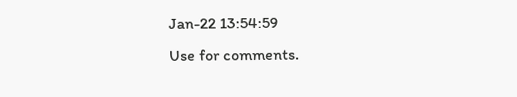Jan-22 13:54:59
Use for comments.